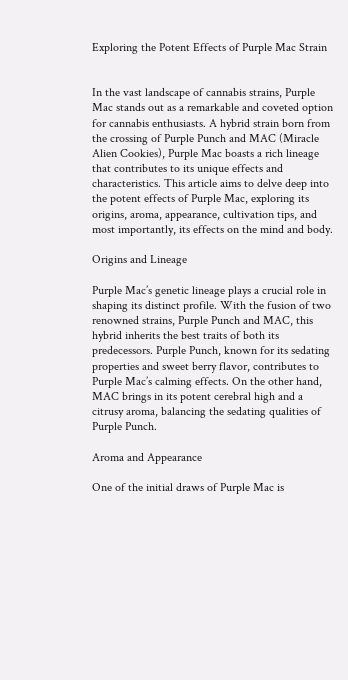Exploring the Potent Effects of Purple Mac Strain


In the vast landscape of cannabis strains, Purple Mac stands out as a remarkable and coveted option for cannabis enthusiasts. A hybrid strain born from the crossing of Purple Punch and MAC (Miracle Alien Cookies), Purple Mac boasts a rich lineage that contributes to its unique effects and characteristics. This article aims to delve deep into the potent effects of Purple Mac, exploring its origins, aroma, appearance, cultivation tips, and most importantly, its effects on the mind and body.

Origins and Lineage

Purple Mac’s genetic lineage plays a crucial role in shaping its distinct profile. With the fusion of two renowned strains, Purple Punch and MAC, this hybrid inherits the best traits of both its predecessors. Purple Punch, known for its sedating properties and sweet berry flavor, contributes to Purple Mac’s calming effects. On the other hand, MAC brings in its potent cerebral high and a citrusy aroma, balancing the sedating qualities of Purple Punch.

Aroma and Appearance

One of the initial draws of Purple Mac is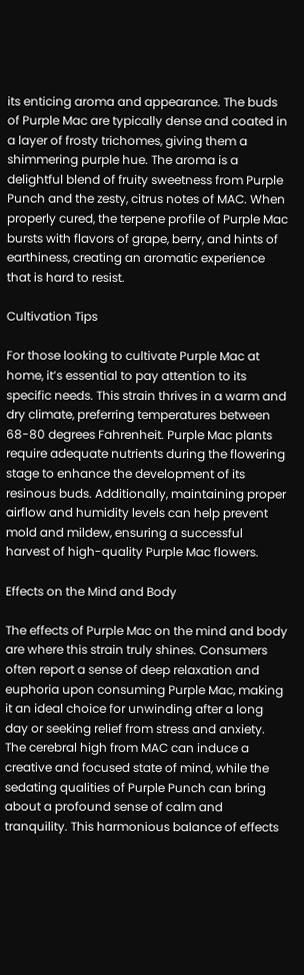its enticing aroma and appearance. The buds of Purple Mac are typically dense and coated in a layer of frosty trichomes, giving them a shimmering purple hue. The aroma is a delightful blend of fruity sweetness from Purple Punch and the zesty, citrus notes of MAC. When properly cured, the terpene profile of Purple Mac bursts with flavors of grape, berry, and hints of earthiness, creating an aromatic experience that is hard to resist.

Cultivation Tips

For those looking to cultivate Purple Mac at home, it’s essential to pay attention to its specific needs. This strain thrives in a warm and dry climate, preferring temperatures between 68-80 degrees Fahrenheit. Purple Mac plants require adequate nutrients during the flowering stage to enhance the development of its resinous buds. Additionally, maintaining proper airflow and humidity levels can help prevent mold and mildew, ensuring a successful harvest of high-quality Purple Mac flowers.

Effects on the Mind and Body

The effects of Purple Mac on the mind and body are where this strain truly shines. Consumers often report a sense of deep relaxation and euphoria upon consuming Purple Mac, making it an ideal choice for unwinding after a long day or seeking relief from stress and anxiety. The cerebral high from MAC can induce a creative and focused state of mind, while the sedating qualities of Purple Punch can bring about a profound sense of calm and tranquility. This harmonious balance of effects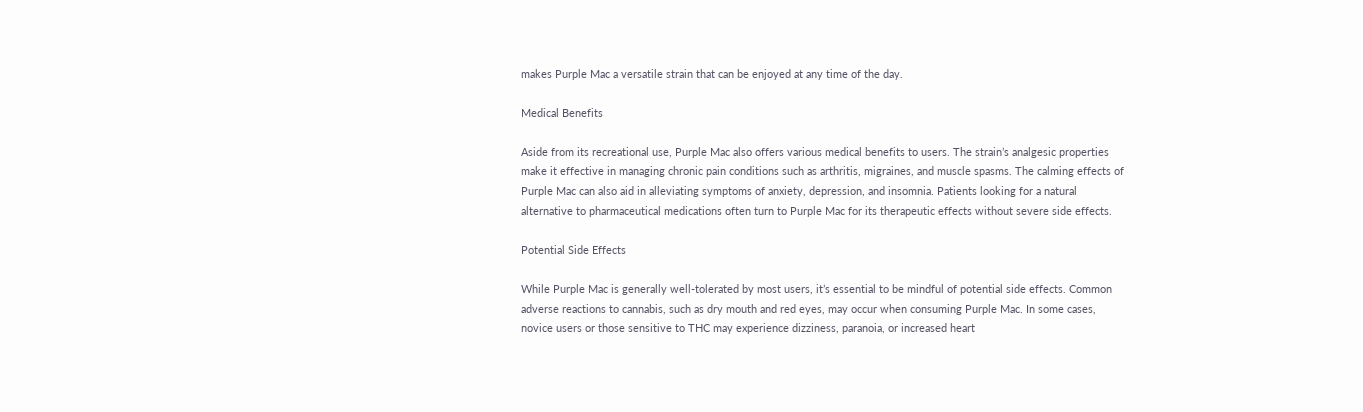makes Purple Mac a versatile strain that can be enjoyed at any time of the day.

Medical Benefits

Aside from its recreational use, Purple Mac also offers various medical benefits to users. The strain’s analgesic properties make it effective in managing chronic pain conditions such as arthritis, migraines, and muscle spasms. The calming effects of Purple Mac can also aid in alleviating symptoms of anxiety, depression, and insomnia. Patients looking for a natural alternative to pharmaceutical medications often turn to Purple Mac for its therapeutic effects without severe side effects.

Potential Side Effects

While Purple Mac is generally well-tolerated by most users, it’s essential to be mindful of potential side effects. Common adverse reactions to cannabis, such as dry mouth and red eyes, may occur when consuming Purple Mac. In some cases, novice users or those sensitive to THC may experience dizziness, paranoia, or increased heart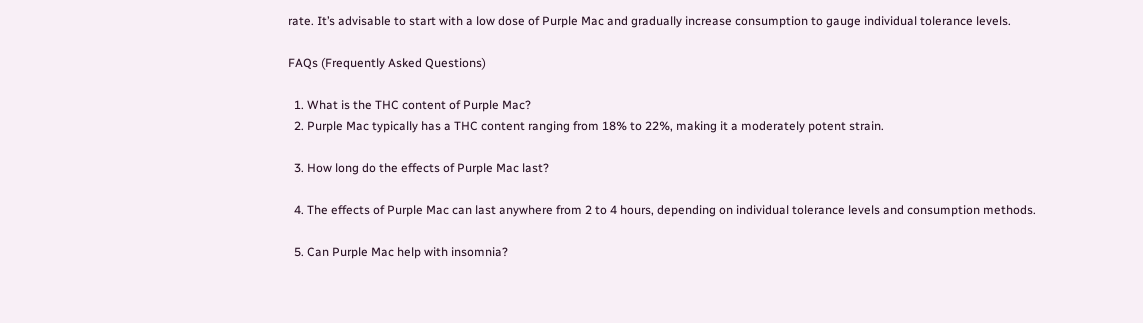rate. It’s advisable to start with a low dose of Purple Mac and gradually increase consumption to gauge individual tolerance levels.

FAQs (Frequently Asked Questions)

  1. What is the THC content of Purple Mac?
  2. Purple Mac typically has a THC content ranging from 18% to 22%, making it a moderately potent strain.

  3. How long do the effects of Purple Mac last?

  4. The effects of Purple Mac can last anywhere from 2 to 4 hours, depending on individual tolerance levels and consumption methods.

  5. Can Purple Mac help with insomnia?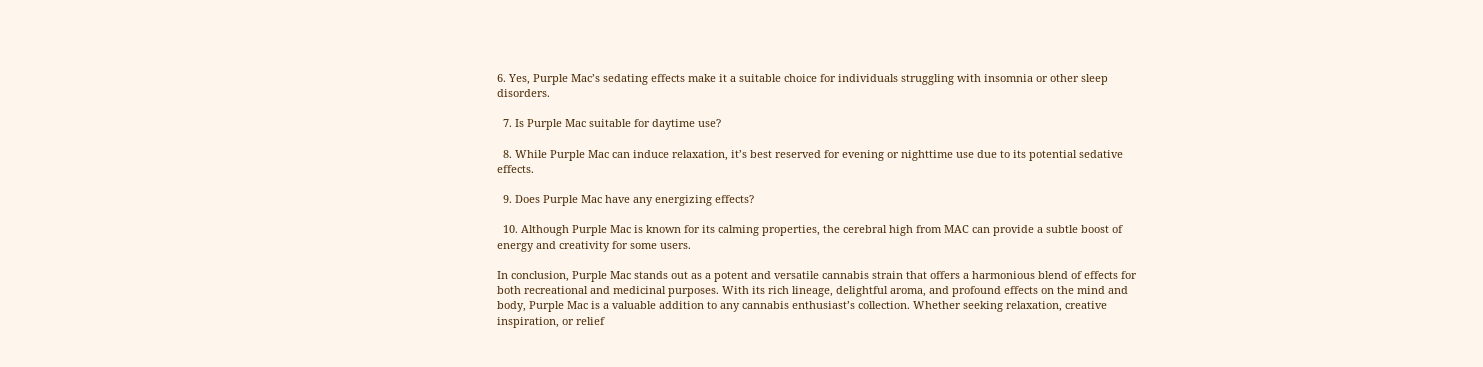6. Yes, Purple Mac’s sedating effects make it a suitable choice for individuals struggling with insomnia or other sleep disorders.

  7. Is Purple Mac suitable for daytime use?

  8. While Purple Mac can induce relaxation, it’s best reserved for evening or nighttime use due to its potential sedative effects.

  9. Does Purple Mac have any energizing effects?

  10. Although Purple Mac is known for its calming properties, the cerebral high from MAC can provide a subtle boost of energy and creativity for some users.

In conclusion, Purple Mac stands out as a potent and versatile cannabis strain that offers a harmonious blend of effects for both recreational and medicinal purposes. With its rich lineage, delightful aroma, and profound effects on the mind and body, Purple Mac is a valuable addition to any cannabis enthusiast’s collection. Whether seeking relaxation, creative inspiration, or relief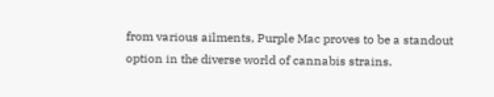from various ailments, Purple Mac proves to be a standout option in the diverse world of cannabis strains.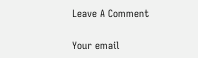Leave A Comment

Your email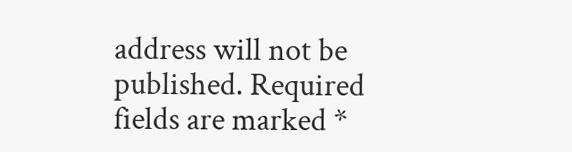address will not be published. Required fields are marked *